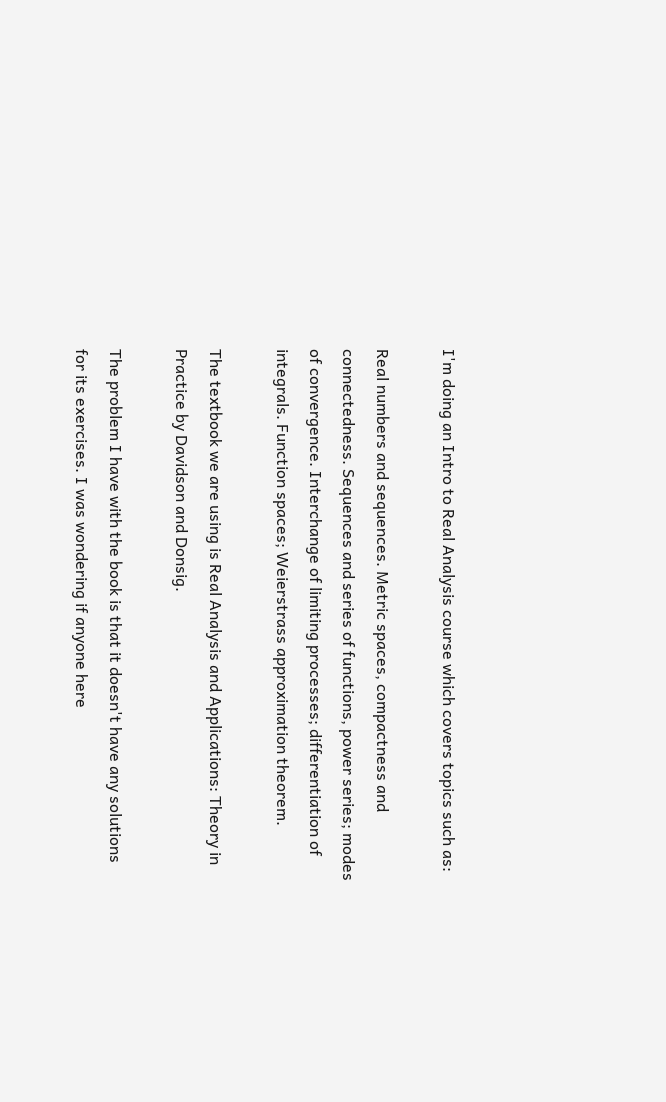I'm doing an Intro to Real Analysis course which covers topics such as:

Real numbers and sequences. Metric spaces, compactness and connectedness. Sequences and series of functions, power series; modes of convergence. Interchange of limiting processes; differentiation of integrals. Function spaces; Weierstrass approximation theorem.

The textbook we are using is Real Analysis and Applications: Theory in Practice by Davidson and Donsig.

The problem I have with the book is that it doesn't have any solutions for its exercises. I was wondering if anyone here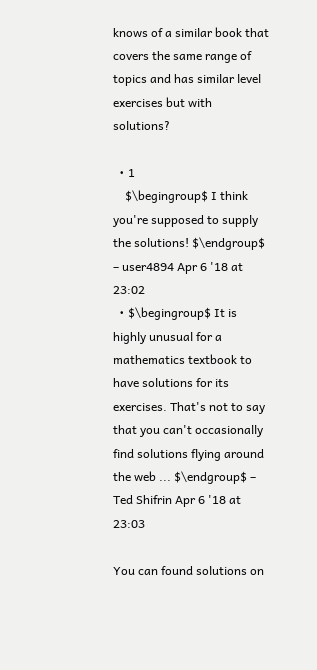knows of a similar book that covers the same range of topics and has similar level exercises but with solutions?

  • 1
    $\begingroup$ I think you're supposed to supply the solutions! $\endgroup$ – user4894 Apr 6 '18 at 23:02
  • $\begingroup$ It is highly unusual for a mathematics textbook to have solutions for its exercises. That's not to say that you can't occasionally find solutions flying around the web ... $\endgroup$ – Ted Shifrin Apr 6 '18 at 23:03

You can found solutions on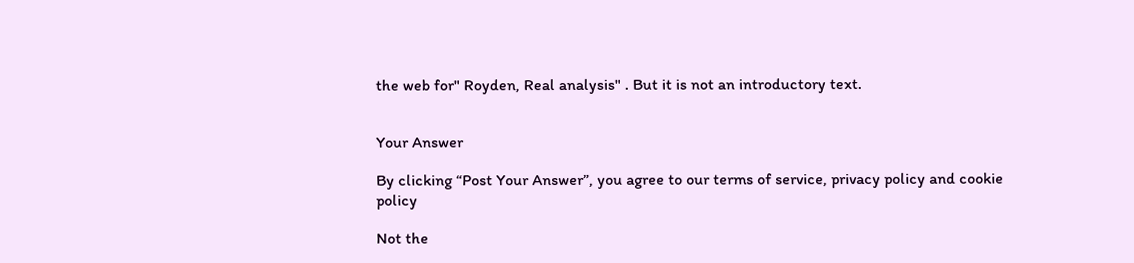the web for" Royden, Real analysis" . But it is not an introductory text.


Your Answer

By clicking “Post Your Answer”, you agree to our terms of service, privacy policy and cookie policy

Not the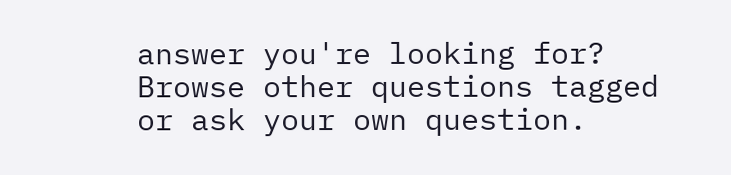answer you're looking for? Browse other questions tagged or ask your own question.